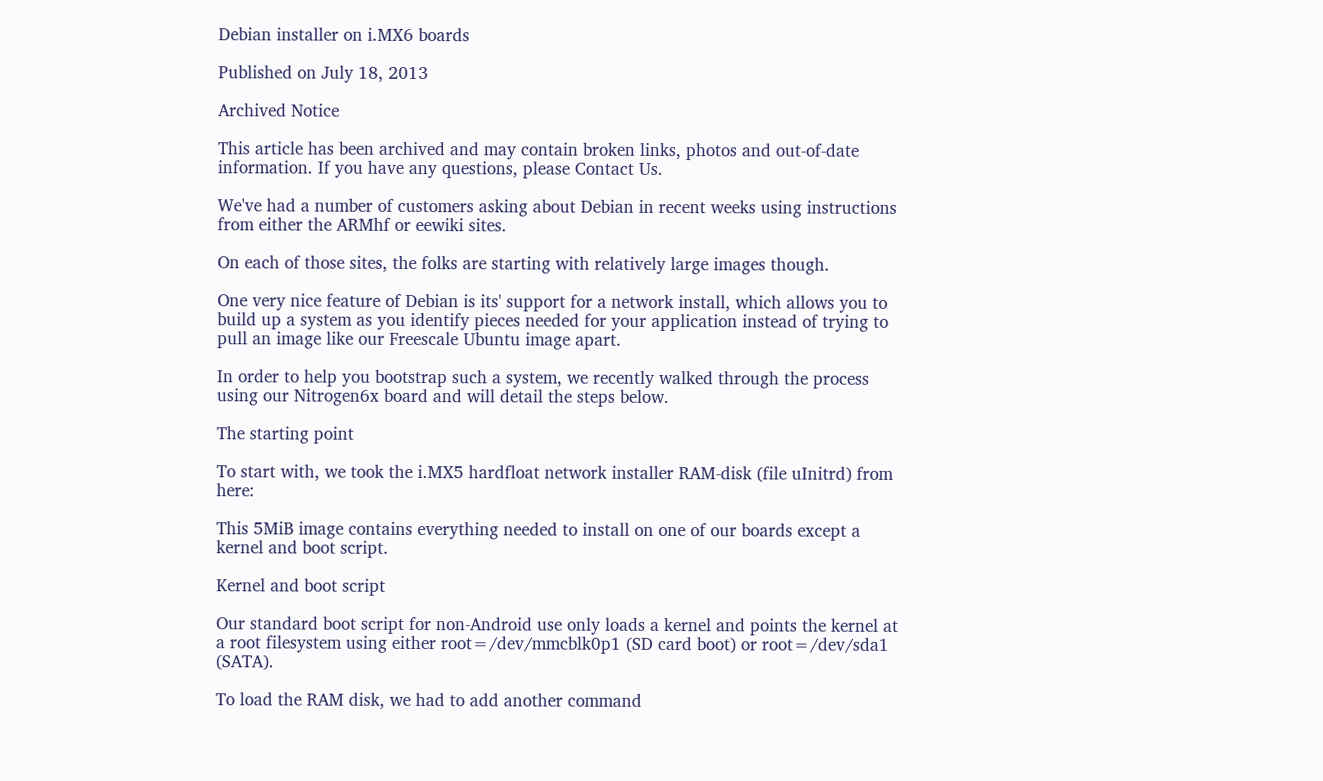Debian installer on i.MX6 boards

Published on July 18, 2013

Archived Notice

This article has been archived and may contain broken links, photos and out-of-date information. If you have any questions, please Contact Us.

We've had a number of customers asking about Debian in recent weeks using instructions from either the ARMhf or eewiki sites.

On each of those sites, the folks are starting with relatively large images though.

One very nice feature of Debian is its' support for a network install, which allows you to build up a system as you identify pieces needed for your application instead of trying to pull an image like our Freescale Ubuntu image apart.

In order to help you bootstrap such a system, we recently walked through the process using our Nitrogen6x board and will detail the steps below.

The starting point

To start with, we took the i.MX5 hardfloat network installer RAM-disk (file uInitrd) from here:

This 5MiB image contains everything needed to install on one of our boards except a kernel and boot script.

Kernel and boot script

Our standard boot script for non-Android use only loads a kernel and points the kernel at a root filesystem using either root=/dev/mmcblk0p1 (SD card boot) or root=/dev/sda1 (SATA).

To load the RAM disk, we had to add another command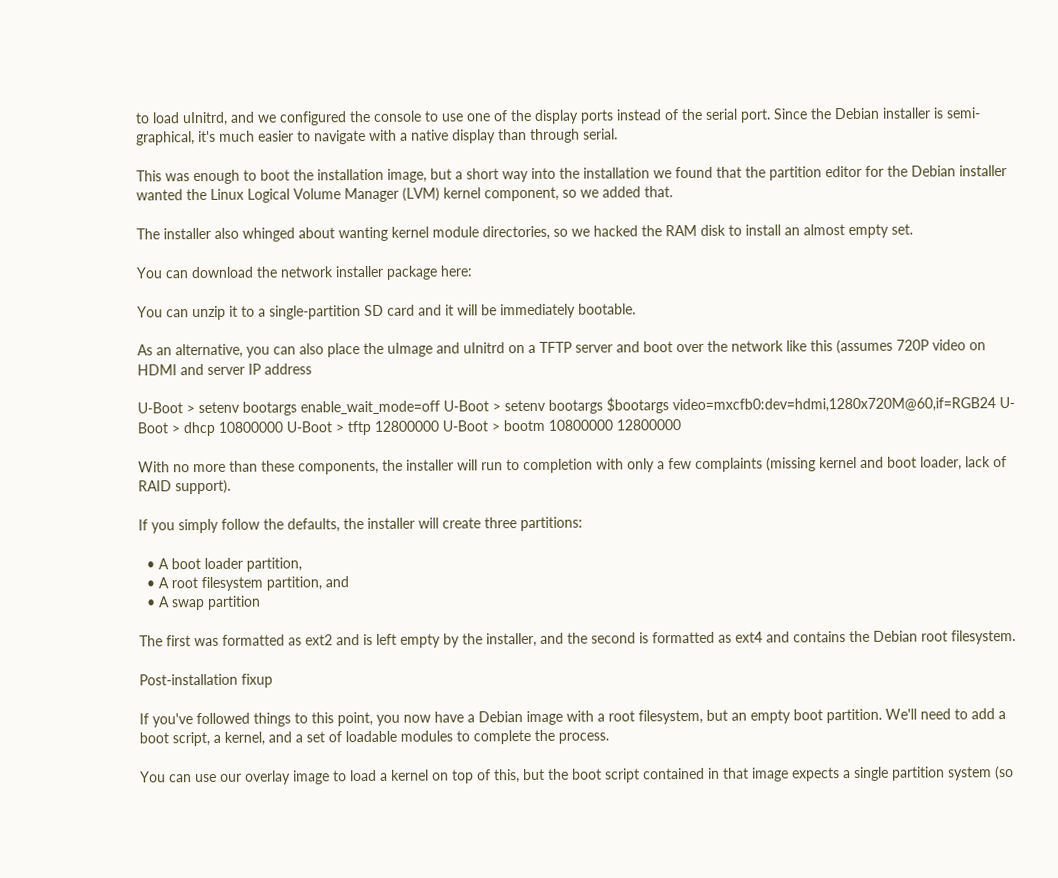to load uInitrd, and we configured the console to use one of the display ports instead of the serial port. Since the Debian installer is semi-graphical, it's much easier to navigate with a native display than through serial.

This was enough to boot the installation image, but a short way into the installation we found that the partition editor for the Debian installer wanted the Linux Logical Volume Manager (LVM) kernel component, so we added that.

The installer also whinged about wanting kernel module directories, so we hacked the RAM disk to install an almost empty set.

You can download the network installer package here:

You can unzip it to a single-partition SD card and it will be immediately bootable.

As an alternative, you can also place the uImage and uInitrd on a TFTP server and boot over the network like this (assumes 720P video on HDMI and server IP address

U-Boot > setenv bootargs enable_wait_mode=off U-Boot > setenv bootargs $bootargs video=mxcfb0:dev=hdmi,1280x720M@60,if=RGB24 U-Boot > dhcp 10800000 U-Boot > tftp 12800000 U-Boot > bootm 10800000 12800000

With no more than these components, the installer will run to completion with only a few complaints (missing kernel and boot loader, lack of RAID support).

If you simply follow the defaults, the installer will create three partitions:

  • A boot loader partition,
  • A root filesystem partition, and
  • A swap partition

The first was formatted as ext2 and is left empty by the installer, and the second is formatted as ext4 and contains the Debian root filesystem.

Post-installation fixup

If you've followed things to this point, you now have a Debian image with a root filesystem, but an empty boot partition. We'll need to add a boot script, a kernel, and a set of loadable modules to complete the process.

You can use our overlay image to load a kernel on top of this, but the boot script contained in that image expects a single partition system (so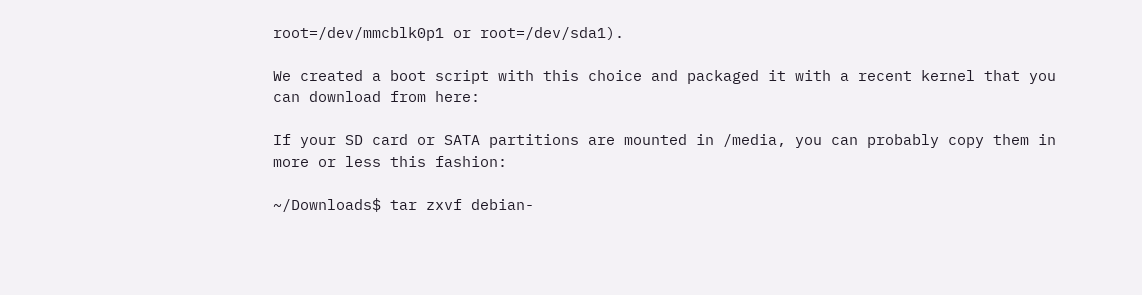root=/dev/mmcblk0p1 or root=/dev/sda1).

We created a boot script with this choice and packaged it with a recent kernel that you can download from here:

If your SD card or SATA partitions are mounted in /media, you can probably copy them in more or less this fashion:

~/Downloads$ tar zxvf debian-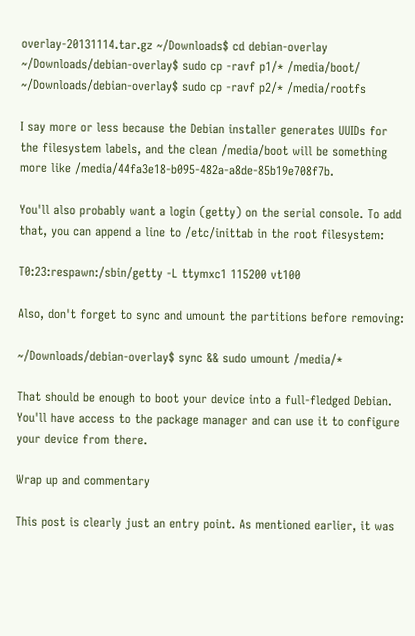overlay-20131114.tar.gz ~/Downloads$ cd debian-overlay ~/Downloads/debian-overlay$ sudo cp -ravf p1/* /media/boot/ ~/Downloads/debian-overlay$ sudo cp -ravf p2/* /media/rootfs

I say more or less because the Debian installer generates UUIDs for the filesystem labels, and the clean /media/boot will be something more like /media/44fa3e18-b095-482a-a8de-85b19e708f7b.

You'll also probably want a login (getty) on the serial console. To add that, you can append a line to /etc/inittab in the root filesystem:

T0:23:respawn:/sbin/getty -L ttymxc1 115200 vt100

Also, don't forget to sync and umount the partitions before removing:

~/Downloads/debian-overlay$ sync && sudo umount /media/*

That should be enough to boot your device into a full-fledged Debian. You'll have access to the package manager and can use it to configure your device from there.

Wrap up and commentary

This post is clearly just an entry point. As mentioned earlier, it was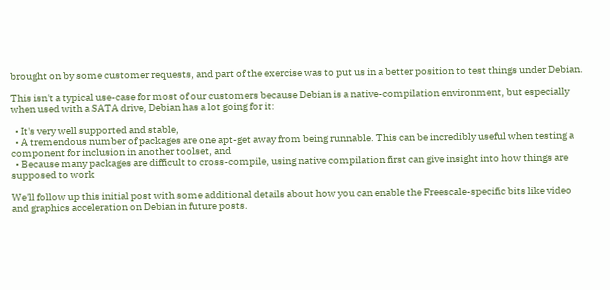brought on by some customer requests, and part of the exercise was to put us in a better position to test things under Debian.

This isn't a typical use-case for most of our customers because Debian is a native-compilation environment, but especially when used with a SATA drive, Debian has a lot going for it:

  • It's very well supported and stable,
  • A tremendous number of packages are one apt-get away from being runnable. This can be incredibly useful when testing a component for inclusion in another toolset, and
  • Because many packages are difficult to cross-compile, using native compilation first can give insight into how things are supposed to work

We'll follow up this initial post with some additional details about how you can enable the Freescale-specific bits like video and graphics acceleration on Debian in future posts.